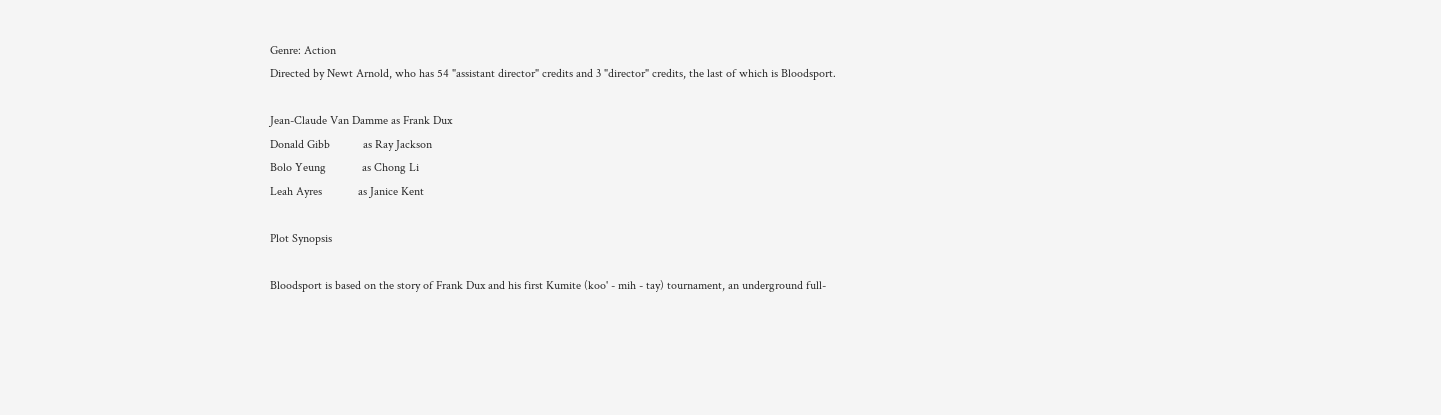Genre: Action
Directed by Newt Arnold, who has 54 "assistant director" credits and 3 "director" credits, the last of which is Bloodsport.

Jean-Claude Van Damme as Frank Dux
Donald Gibb           as Ray Jackson
Bolo Yeung            as Chong Li
Leah Ayres            as Janice Kent

Plot Synopsis

Bloodsport is based on the story of Frank Dux and his first Kumite (koo' - mih - tay) tournament, an underground full-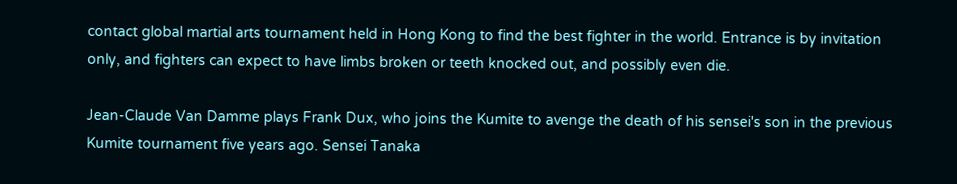contact global martial arts tournament held in Hong Kong to find the best fighter in the world. Entrance is by invitation only, and fighters can expect to have limbs broken or teeth knocked out, and possibly even die.

Jean-Claude Van Damme plays Frank Dux, who joins the Kumite to avenge the death of his sensei's son in the previous Kumite tournament five years ago. Sensei Tanaka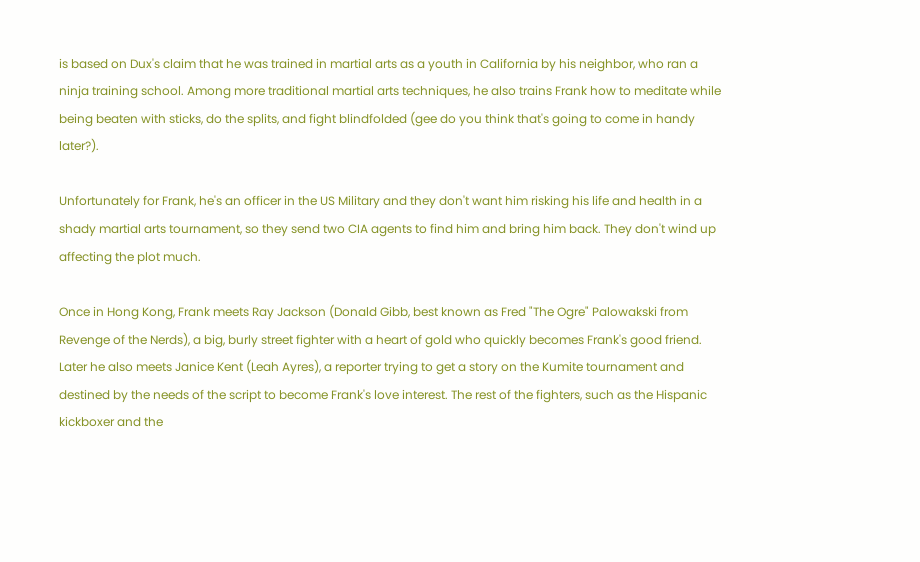is based on Dux's claim that he was trained in martial arts as a youth in California by his neighbor, who ran a ninja training school. Among more traditional martial arts techniques, he also trains Frank how to meditate while being beaten with sticks, do the splits, and fight blindfolded (gee do you think that's going to come in handy later?).

Unfortunately for Frank, he's an officer in the US Military and they don't want him risking his life and health in a shady martial arts tournament, so they send two CIA agents to find him and bring him back. They don't wind up affecting the plot much.

Once in Hong Kong, Frank meets Ray Jackson (Donald Gibb, best known as Fred "The Ogre" Palowakski from Revenge of the Nerds), a big, burly street fighter with a heart of gold who quickly becomes Frank's good friend. Later he also meets Janice Kent (Leah Ayres), a reporter trying to get a story on the Kumite tournament and destined by the needs of the script to become Frank's love interest. The rest of the fighters, such as the Hispanic kickboxer and the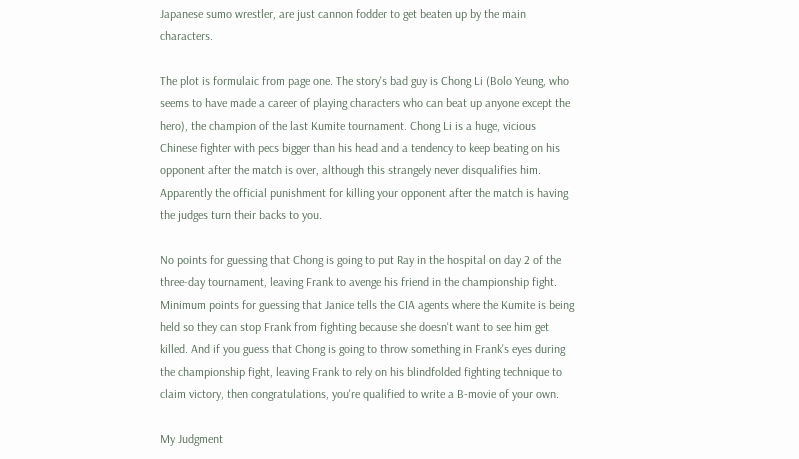Japanese sumo wrestler, are just cannon fodder to get beaten up by the main characters.

The plot is formulaic from page one. The story's bad guy is Chong Li (Bolo Yeung, who seems to have made a career of playing characters who can beat up anyone except the hero), the champion of the last Kumite tournament. Chong Li is a huge, vicious Chinese fighter with pecs bigger than his head and a tendency to keep beating on his opponent after the match is over, although this strangely never disqualifies him. Apparently the official punishment for killing your opponent after the match is having the judges turn their backs to you.

No points for guessing that Chong is going to put Ray in the hospital on day 2 of the three-day tournament, leaving Frank to avenge his friend in the championship fight. Minimum points for guessing that Janice tells the CIA agents where the Kumite is being held so they can stop Frank from fighting because she doesn't want to see him get killed. And if you guess that Chong is going to throw something in Frank's eyes during the championship fight, leaving Frank to rely on his blindfolded fighting technique to claim victory, then congratulations, you're qualified to write a B-movie of your own.

My Judgment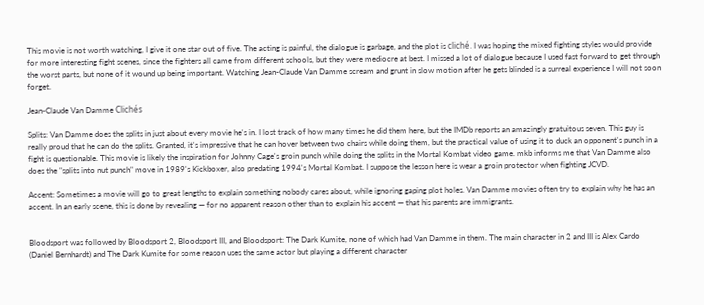This movie is not worth watching, I give it one star out of five. The acting is painful, the dialogue is garbage, and the plot is cliché. I was hoping the mixed fighting styles would provide for more interesting fight scenes, since the fighters all came from different schools, but they were mediocre at best. I missed a lot of dialogue because I used fast forward to get through the worst parts, but none of it wound up being important. Watching Jean-Claude Van Damme scream and grunt in slow motion after he gets blinded is a surreal experience I will not soon forget.

Jean-Claude Van Damme Clichés

Splits: Van Damme does the splits in just about every movie he's in. I lost track of how many times he did them here, but the IMDb reports an amazingly gratuitous seven. This guy is really proud that he can do the splits. Granted, it's impressive that he can hover between two chairs while doing them, but the practical value of using it to duck an opponent's punch in a fight is questionable. This movie is likely the inspiration for Johnny Cage's groin punch while doing the splits in the Mortal Kombat video game. mkb informs me that Van Damme also does the "splits into nut punch" move in 1989's Kickboxer, also predating 1994's Mortal Kombat. I suppose the lesson here is wear a groin protector when fighting JCVD.

Accent: Sometimes a movie will go to great lengths to explain something nobody cares about, while ignoring gaping plot holes. Van Damme movies often try to explain why he has an accent. In an early scene, this is done by revealing — for no apparent reason other than to explain his accent — that his parents are immigrants.


Bloodsport was followed by Bloodsport 2, Bloodsport III, and Bloodsport: The Dark Kumite, none of which had Van Damme in them. The main character in 2 and III is Alex Cardo (Daniel Bernhardt) and The Dark Kumite for some reason uses the same actor but playing a different character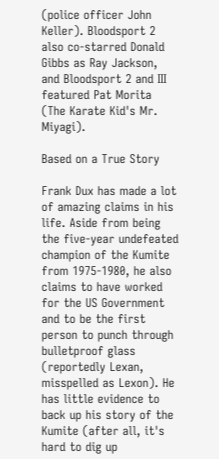(police officer John Keller). Bloodsport 2 also co-starred Donald Gibbs as Ray Jackson, and Bloodsport 2 and III featured Pat Morita (The Karate Kid's Mr. Miyagi).

Based on a True Story

Frank Dux has made a lot of amazing claims in his life. Aside from being the five-year undefeated champion of the Kumite from 1975-1980, he also claims to have worked for the US Government and to be the first person to punch through bulletproof glass (reportedly Lexan, misspelled as Lexon). He has little evidence to back up his story of the Kumite (after all, it's hard to dig up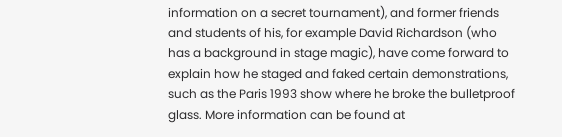information on a secret tournament), and former friends and students of his, for example David Richardson (who has a background in stage magic), have come forward to explain how he staged and faked certain demonstrations, such as the Paris 1993 show where he broke the bulletproof glass. More information can be found at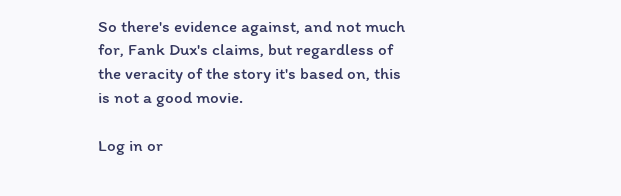So there's evidence against, and not much for, Fank Dux's claims, but regardless of the veracity of the story it's based on, this is not a good movie.

Log in or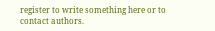register to write something here or to contact authors.